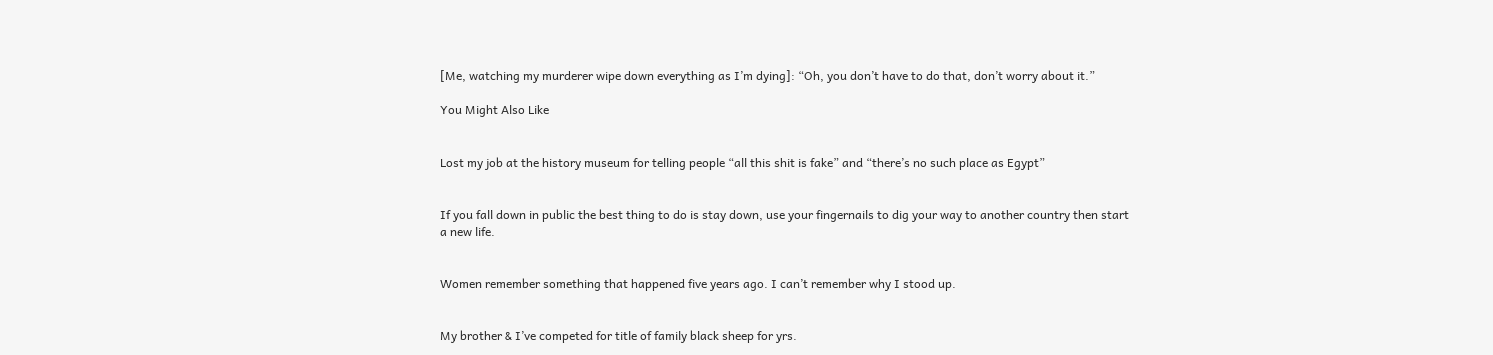[Me, watching my murderer wipe down everything as I’m dying]: “Oh, you don’t have to do that, don’t worry about it.”

You Might Also Like


Lost my job at the history museum for telling people “all this shit is fake” and “there’s no such place as Egypt”


If you fall down in public the best thing to do is stay down, use your fingernails to dig your way to another country then start a new life.


Women remember something that happened five years ago. I can’t remember why I stood up.


My brother & I’ve competed for title of family black sheep for yrs.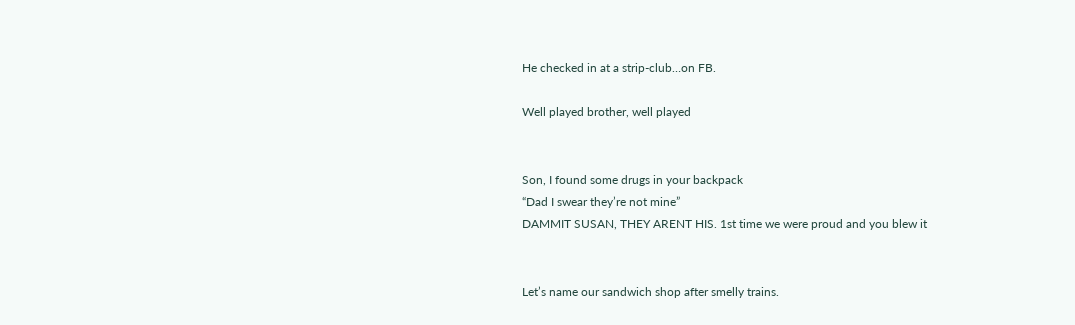He checked in at a strip-club…on FB.

Well played brother, well played


Son, I found some drugs in your backpack
“Dad I swear they’re not mine”
DAMMIT SUSAN, THEY ARENT HIS. 1st time we were proud and you blew it


Let’s name our sandwich shop after smelly trains.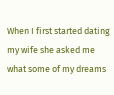When I first started dating my wife she asked me what some of my dreams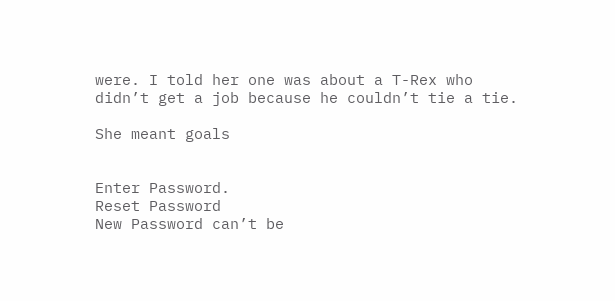were. I told her one was about a T-Rex who didn’t get a job because he couldn’t tie a tie.

She meant goals


Enter Password.
Reset Password
New Password can’t be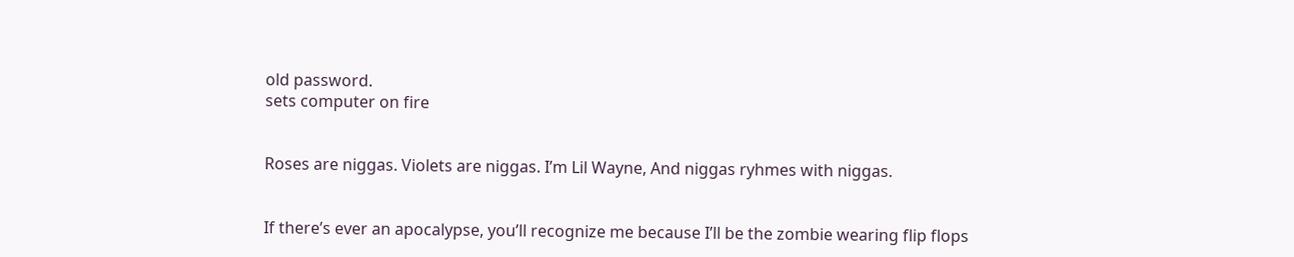old password.
sets computer on fire


Roses are niggas. Violets are niggas. I’m Lil Wayne, And niggas ryhmes with niggas.


If there’s ever an apocalypse, you’ll recognize me because I’ll be the zombie wearing flip flops